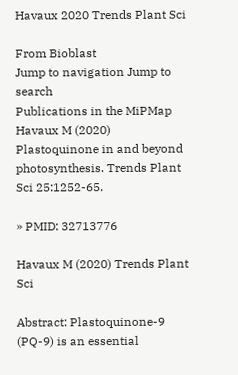Havaux 2020 Trends Plant Sci

From Bioblast
Jump to navigation Jump to search
Publications in the MiPMap
Havaux M (2020) Plastoquinone in and beyond photosynthesis. Trends Plant Sci 25:1252-65.

» PMID: 32713776

Havaux M (2020) Trends Plant Sci

Abstract: Plastoquinone-9 (PQ-9) is an essential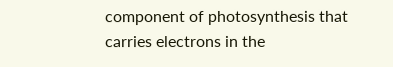component of photosynthesis that carries electrons in the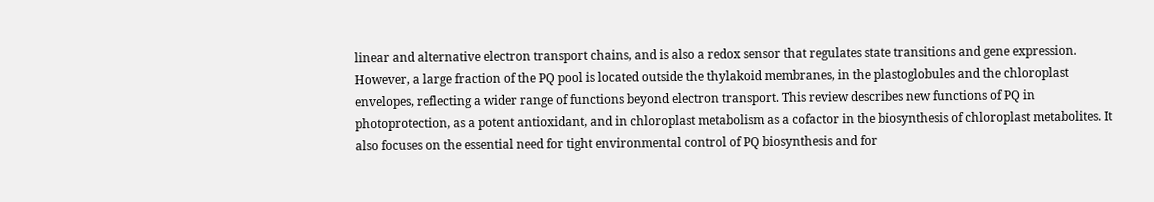linear and alternative electron transport chains, and is also a redox sensor that regulates state transitions and gene expression. However, a large fraction of the PQ pool is located outside the thylakoid membranes, in the plastoglobules and the chloroplast envelopes, reflecting a wider range of functions beyond electron transport. This review describes new functions of PQ in photoprotection, as a potent antioxidant, and in chloroplast metabolism as a cofactor in the biosynthesis of chloroplast metabolites. It also focuses on the essential need for tight environmental control of PQ biosynthesis and for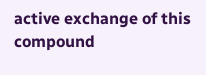active exchange of this compound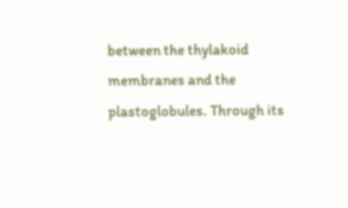between the thylakoid membranes and the plastoglobules. Through its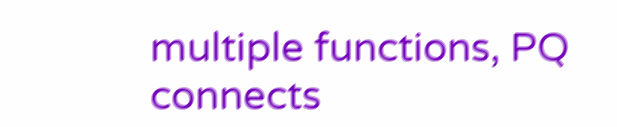multiple functions, PQ connects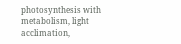photosynthesis with metabolism, light acclimation,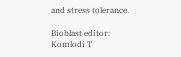and stress tolerance.

Bioblast editor: Komlodi T